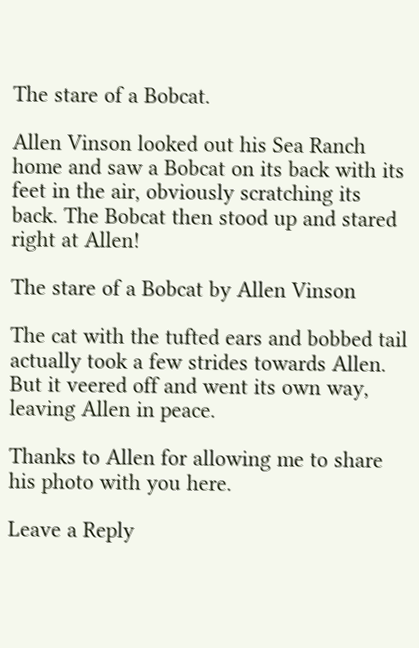The stare of a Bobcat.

Allen Vinson looked out his Sea Ranch home and saw a Bobcat on its back with its feet in the air, obviously scratching its back. The Bobcat then stood up and stared right at Allen!

The stare of a Bobcat by Allen Vinson

The cat with the tufted ears and bobbed tail actually took a few strides towards Allen. But it veered off and went its own way, leaving Allen in peace.

Thanks to Allen for allowing me to share his photo with you here.

Leave a Reply